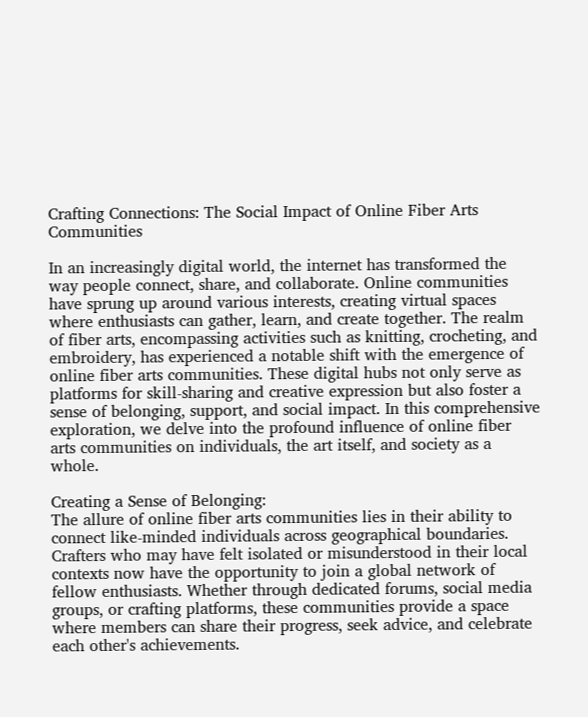Crafting Connections: The Social Impact of Online Fiber Arts Communities

In an increasingly digital world, the internet has transformed the way people connect, share, and collaborate. Online communities have sprung up around various interests, creating virtual spaces where enthusiasts can gather, learn, and create together. The realm of fiber arts, encompassing activities such as knitting, crocheting, and embroidery, has experienced a notable shift with the emergence of online fiber arts communities. These digital hubs not only serve as platforms for skill-sharing and creative expression but also foster a sense of belonging, support, and social impact. In this comprehensive exploration, we delve into the profound influence of online fiber arts communities on individuals, the art itself, and society as a whole.

Creating a Sense of Belonging:
The allure of online fiber arts communities lies in their ability to connect like-minded individuals across geographical boundaries. Crafters who may have felt isolated or misunderstood in their local contexts now have the opportunity to join a global network of fellow enthusiasts. Whether through dedicated forums, social media groups, or crafting platforms, these communities provide a space where members can share their progress, seek advice, and celebrate each other's achievements.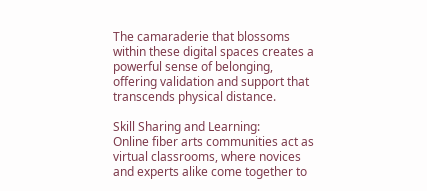The camaraderie that blossoms within these digital spaces creates a powerful sense of belonging, offering validation and support that transcends physical distance.

Skill Sharing and Learning:
Online fiber arts communities act as virtual classrooms, where novices and experts alike come together to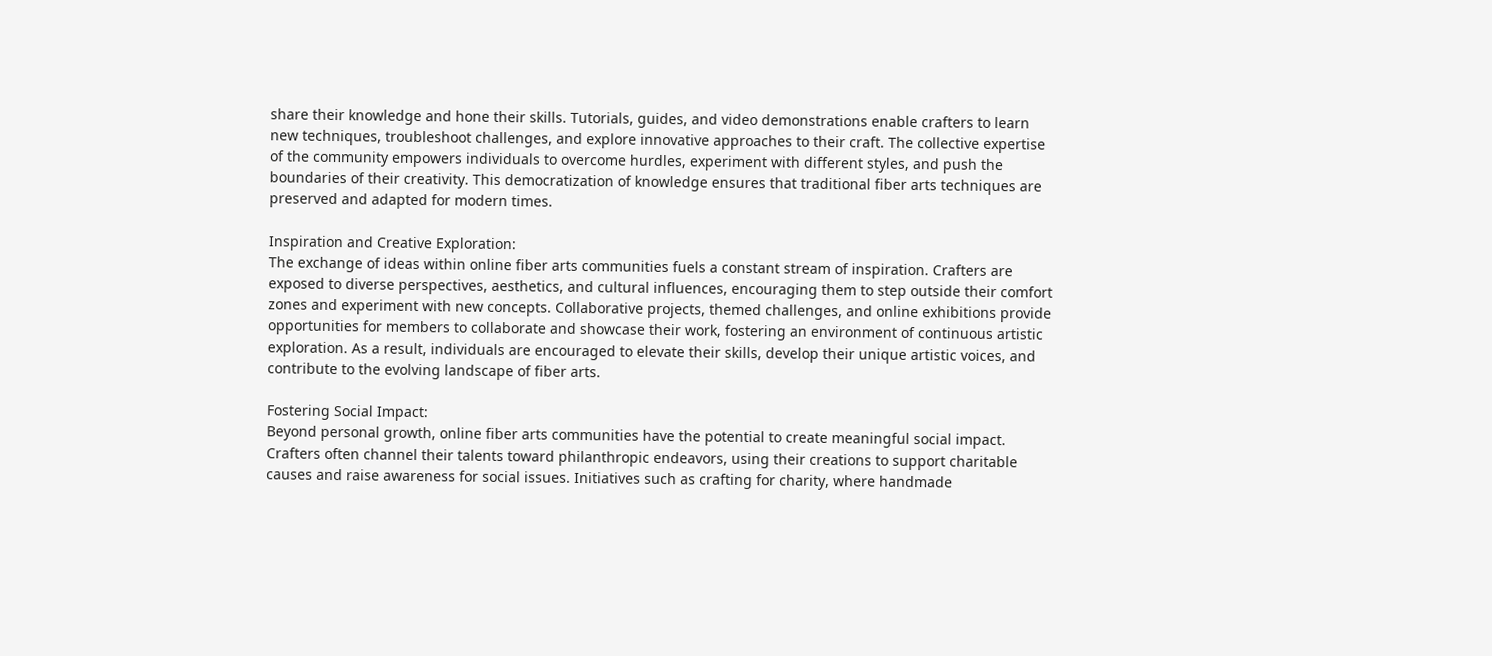share their knowledge and hone their skills. Tutorials, guides, and video demonstrations enable crafters to learn new techniques, troubleshoot challenges, and explore innovative approaches to their craft. The collective expertise of the community empowers individuals to overcome hurdles, experiment with different styles, and push the boundaries of their creativity. This democratization of knowledge ensures that traditional fiber arts techniques are preserved and adapted for modern times.

Inspiration and Creative Exploration:
The exchange of ideas within online fiber arts communities fuels a constant stream of inspiration. Crafters are exposed to diverse perspectives, aesthetics, and cultural influences, encouraging them to step outside their comfort zones and experiment with new concepts. Collaborative projects, themed challenges, and online exhibitions provide opportunities for members to collaborate and showcase their work, fostering an environment of continuous artistic exploration. As a result, individuals are encouraged to elevate their skills, develop their unique artistic voices, and contribute to the evolving landscape of fiber arts.

Fostering Social Impact:
Beyond personal growth, online fiber arts communities have the potential to create meaningful social impact. Crafters often channel their talents toward philanthropic endeavors, using their creations to support charitable causes and raise awareness for social issues. Initiatives such as crafting for charity, where handmade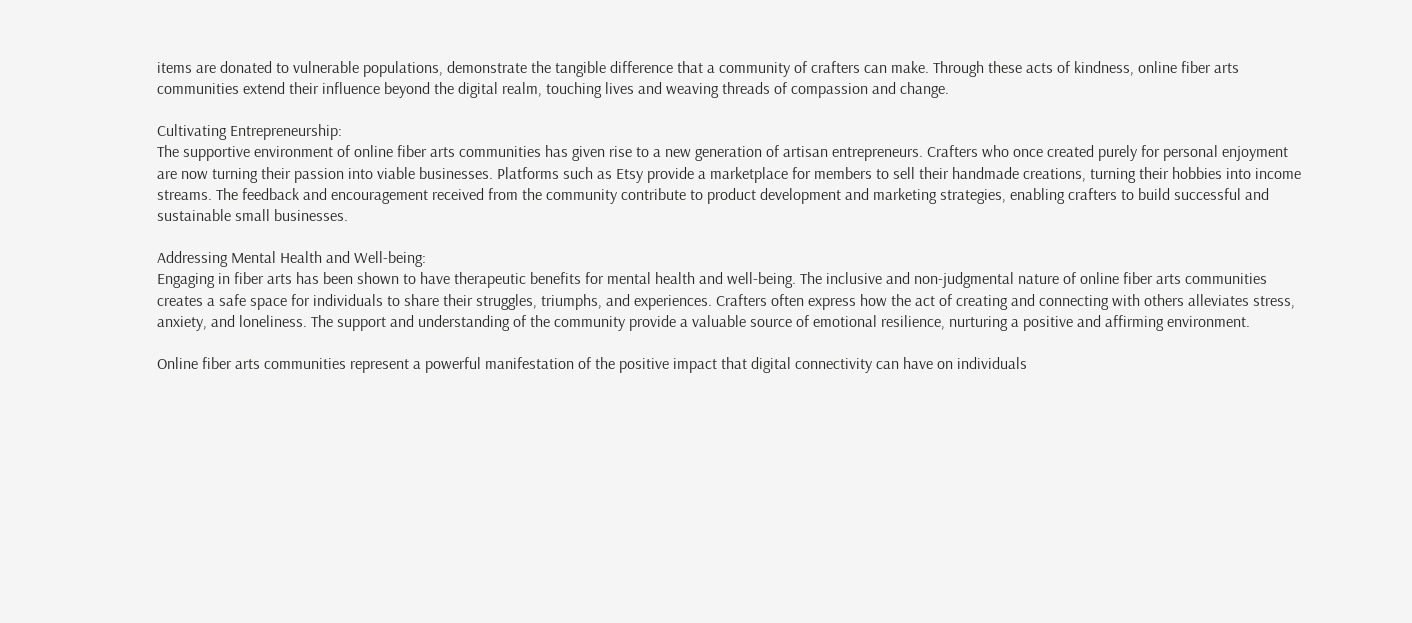items are donated to vulnerable populations, demonstrate the tangible difference that a community of crafters can make. Through these acts of kindness, online fiber arts communities extend their influence beyond the digital realm, touching lives and weaving threads of compassion and change.

Cultivating Entrepreneurship:
The supportive environment of online fiber arts communities has given rise to a new generation of artisan entrepreneurs. Crafters who once created purely for personal enjoyment are now turning their passion into viable businesses. Platforms such as Etsy provide a marketplace for members to sell their handmade creations, turning their hobbies into income streams. The feedback and encouragement received from the community contribute to product development and marketing strategies, enabling crafters to build successful and sustainable small businesses.

Addressing Mental Health and Well-being:
Engaging in fiber arts has been shown to have therapeutic benefits for mental health and well-being. The inclusive and non-judgmental nature of online fiber arts communities creates a safe space for individuals to share their struggles, triumphs, and experiences. Crafters often express how the act of creating and connecting with others alleviates stress, anxiety, and loneliness. The support and understanding of the community provide a valuable source of emotional resilience, nurturing a positive and affirming environment.

Online fiber arts communities represent a powerful manifestation of the positive impact that digital connectivity can have on individuals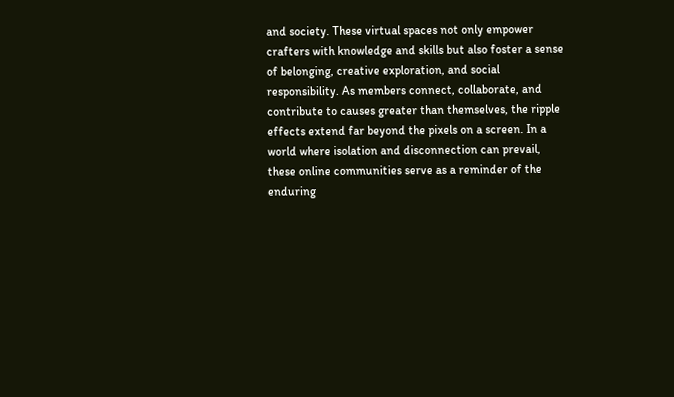and society. These virtual spaces not only empower crafters with knowledge and skills but also foster a sense of belonging, creative exploration, and social responsibility. As members connect, collaborate, and contribute to causes greater than themselves, the ripple effects extend far beyond the pixels on a screen. In a world where isolation and disconnection can prevail, these online communities serve as a reminder of the enduring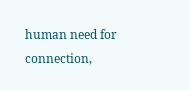human need for connection,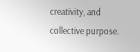creativity, and collective purpose.